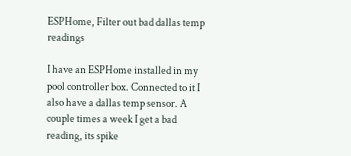ESPHome, Filter out bad dallas temp readings

I have an ESPHome installed in my pool controller box. Connected to it I also have a dallas temp sensor. A couple times a week I get a bad reading, its spike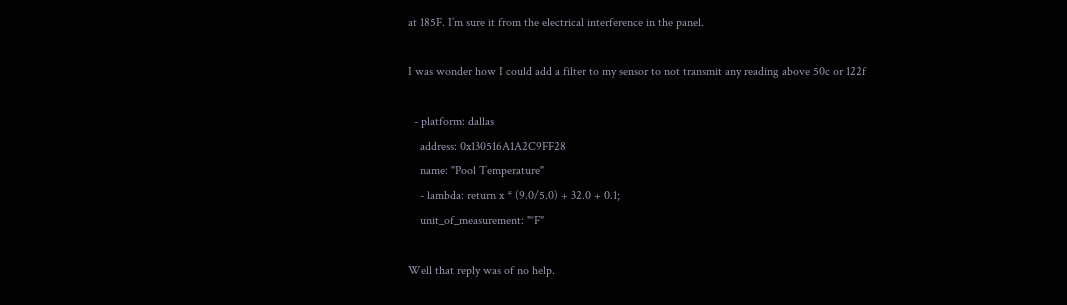at 185F. I’m sure it from the electrical interference in the panel.

I was wonder how I could add a filter to my sensor to not transmit any reading above 50c or 122f

  - platform: dallas
    address: 0x130516A1A2C9FF28
    name: "Pool Temperature"
    - lambda: return x * (9.0/5.0) + 32.0 + 0.1;
    unit_of_measurement: "°F"

Well that reply was of no help.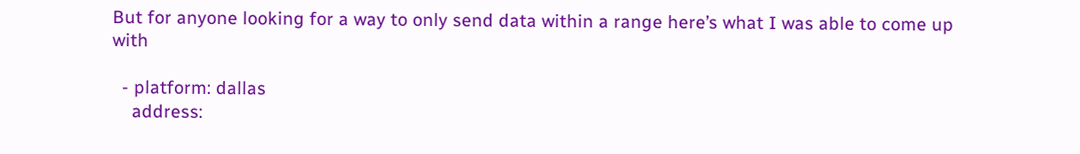But for anyone looking for a way to only send data within a range here’s what I was able to come up with

  - platform: dallas
    address: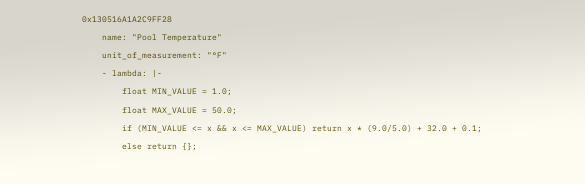0x130516A1A2C9FF28
    name: "Pool Temperature"
    unit_of_measurement: "°F"
    - lambda: |-
        float MIN_VALUE = 1.0;
        float MAX_VALUE = 50.0;
        if (MIN_VALUE <= x && x <= MAX_VALUE) return x * (9.0/5.0) + 32.0 + 0.1;
        else return {};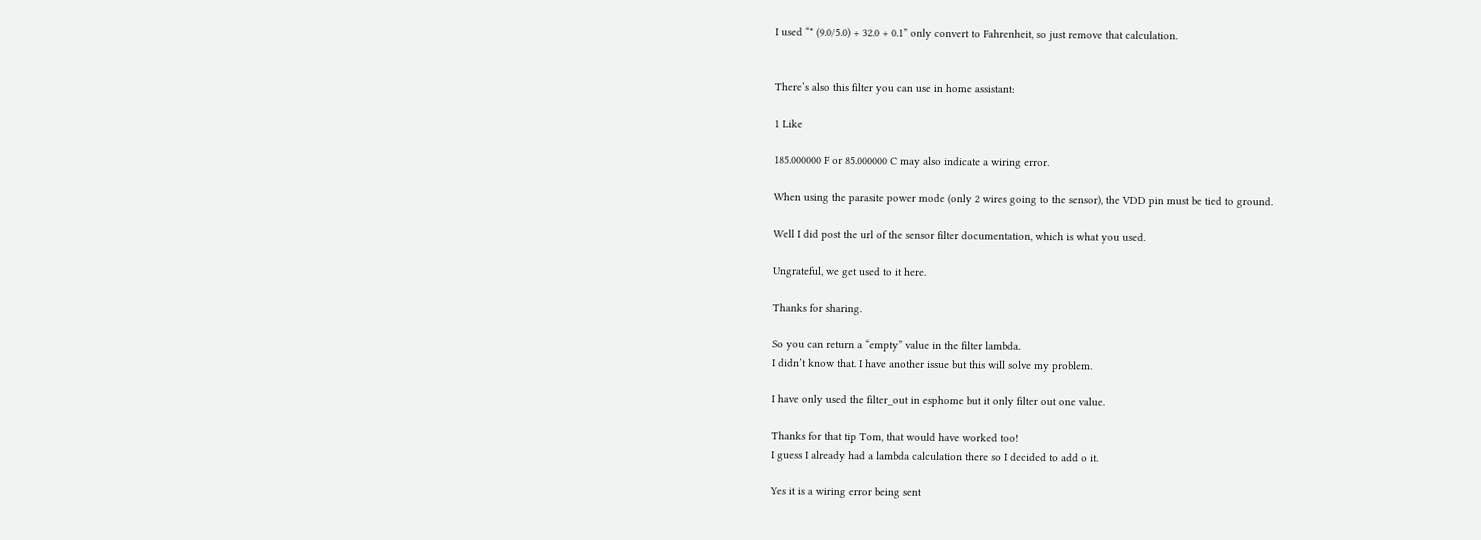I used “* (9.0/5.0) + 32.0 + 0.1” only convert to Fahrenheit, so just remove that calculation.


There’s also this filter you can use in home assistant:

1 Like

185.000000 F or 85.000000 C may also indicate a wiring error.

When using the parasite power mode (only 2 wires going to the sensor), the VDD pin must be tied to ground.

Well I did post the url of the sensor filter documentation, which is what you used.

Ungrateful, we get used to it here.

Thanks for sharing.

So you can return a “empty” value in the filter lambda.
I didn’t know that. I have another issue but this will solve my problem.

I have only used the filter_out in esphome but it only filter out one value.

Thanks for that tip Tom, that would have worked too!
I guess I already had a lambda calculation there so I decided to add o it.

Yes it is a wiring error being sent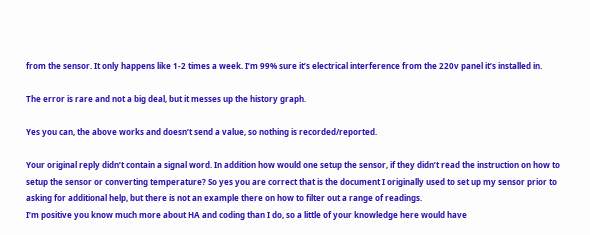from the sensor. It only happens like 1-2 times a week. I’m 99% sure it’s electrical interference from the 220v panel it’s installed in.

The error is rare and not a big deal, but it messes up the history graph.

Yes you can, the above works and doesn’t send a value, so nothing is recorded/reported.

Your original reply didn’t contain a signal word. In addition how would one setup the sensor, if they didn’t read the instruction on how to setup the sensor or converting temperature? So yes you are correct that is the document I originally used to set up my sensor prior to asking for additional help, but there is not an example there on how to filter out a range of readings.
I’m positive you know much more about HA and coding than I do, so a little of your knowledge here would have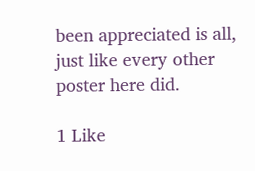been appreciated is all, just like every other poster here did.

1 Like